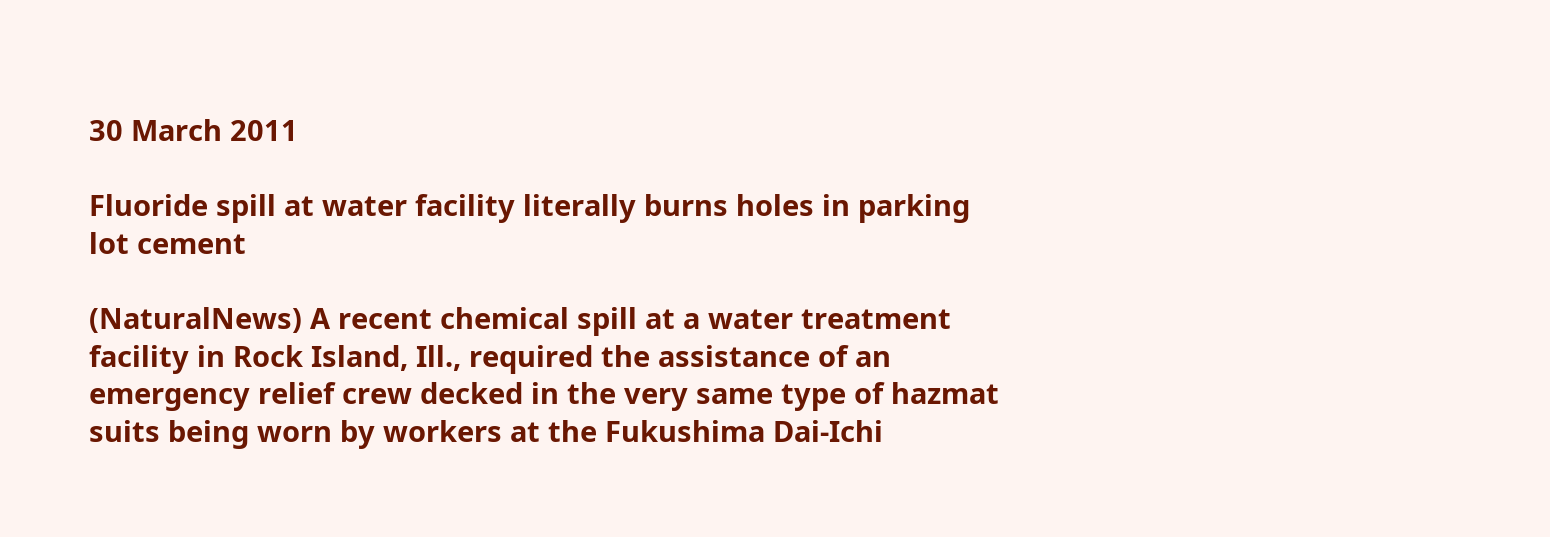30 March 2011

Fluoride spill at water facility literally burns holes in parking lot cement

(NaturalNews) A recent chemical spill at a water treatment facility in Rock Island, Ill., required the assistance of an emergency relief crew decked in the very same type of hazmat suits being worn by workers at the Fukushima Dai-Ichi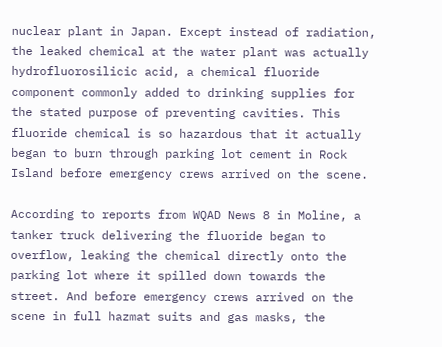nuclear plant in Japan. Except instead of radiation, the leaked chemical at the water plant was actually hydrofluorosilicic acid, a chemical fluoride component commonly added to drinking supplies for the stated purpose of preventing cavities. This fluoride chemical is so hazardous that it actually began to burn through parking lot cement in Rock Island before emergency crews arrived on the scene.

According to reports from WQAD News 8 in Moline, a tanker truck delivering the fluoride began to overflow, leaking the chemical directly onto the parking lot where it spilled down towards the street. And before emergency crews arrived on the scene in full hazmat suits and gas masks, the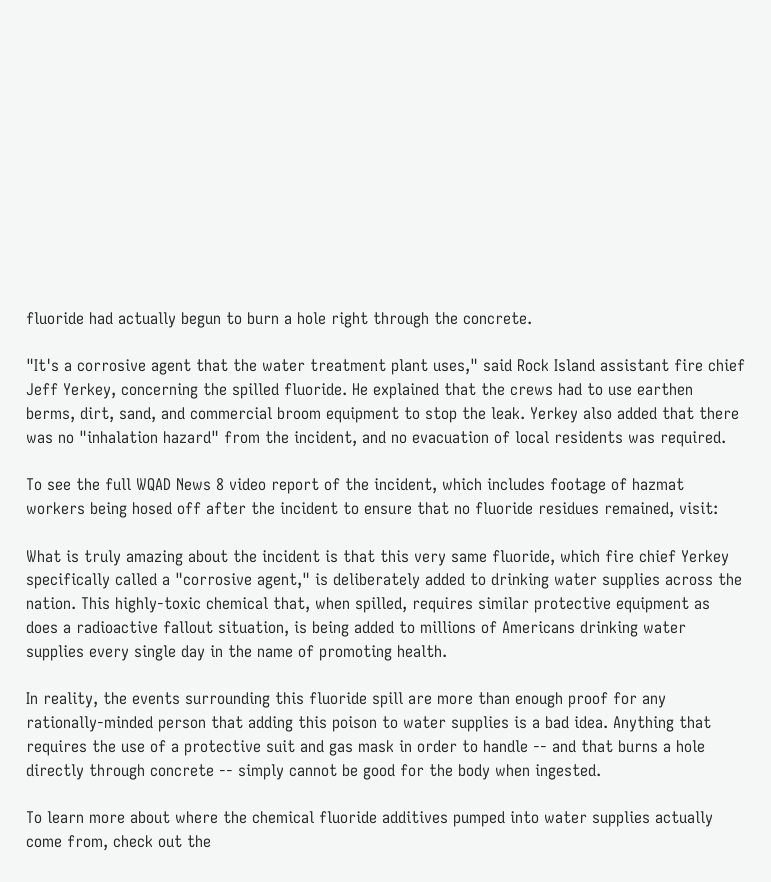fluoride had actually begun to burn a hole right through the concrete.

"It's a corrosive agent that the water treatment plant uses," said Rock Island assistant fire chief Jeff Yerkey, concerning the spilled fluoride. He explained that the crews had to use earthen berms, dirt, sand, and commercial broom equipment to stop the leak. Yerkey also added that there was no "inhalation hazard" from the incident, and no evacuation of local residents was required.

To see the full WQAD News 8 video report of the incident, which includes footage of hazmat workers being hosed off after the incident to ensure that no fluoride residues remained, visit:

What is truly amazing about the incident is that this very same fluoride, which fire chief Yerkey specifically called a "corrosive agent," is deliberately added to drinking water supplies across the nation. This highly-toxic chemical that, when spilled, requires similar protective equipment as does a radioactive fallout situation, is being added to millions of Americans drinking water supplies every single day in the name of promoting health.

In reality, the events surrounding this fluoride spill are more than enough proof for any rationally-minded person that adding this poison to water supplies is a bad idea. Anything that requires the use of a protective suit and gas mask in order to handle -- and that burns a hole directly through concrete -- simply cannot be good for the body when ingested.

To learn more about where the chemical fluoride additives pumped into water supplies actually come from, check out the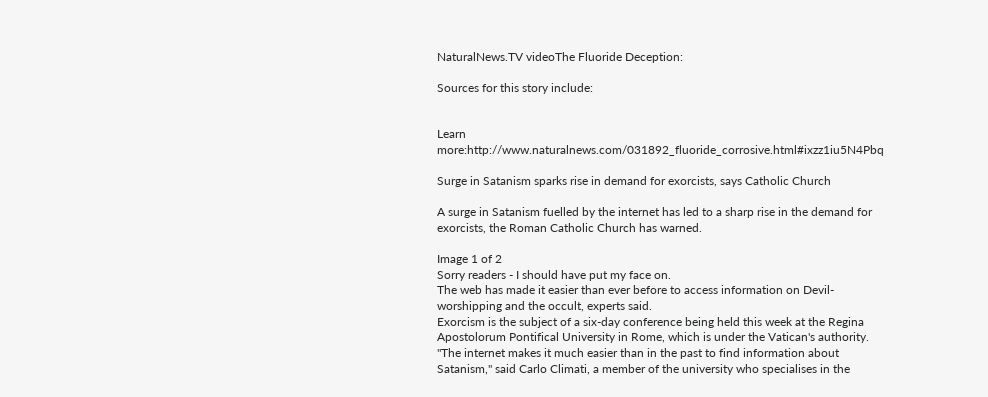NaturalNews.TV videoThe Fluoride Deception:

Sources for this story include:


Learn more:http://www.naturalnews.com/031892_fluoride_corrosive.html#ixzz1iu5N4Pbq

Surge in Satanism sparks rise in demand for exorcists, says Catholic Church

A surge in Satanism fuelled by the internet has led to a sharp rise in the demand for exorcists, the Roman Catholic Church has warned.

Image 1 of 2
Sorry readers - I should have put my face on.
The web has made it easier than ever before to access information on Devil-worshipping and the occult, experts said.
Exorcism is the subject of a six-day conference being held this week at the Regina Apostolorum Pontifical University in Rome, which is under the Vatican's authority.
"The internet makes it much easier than in the past to find information about Satanism," said Carlo Climati, a member of the university who specialises in the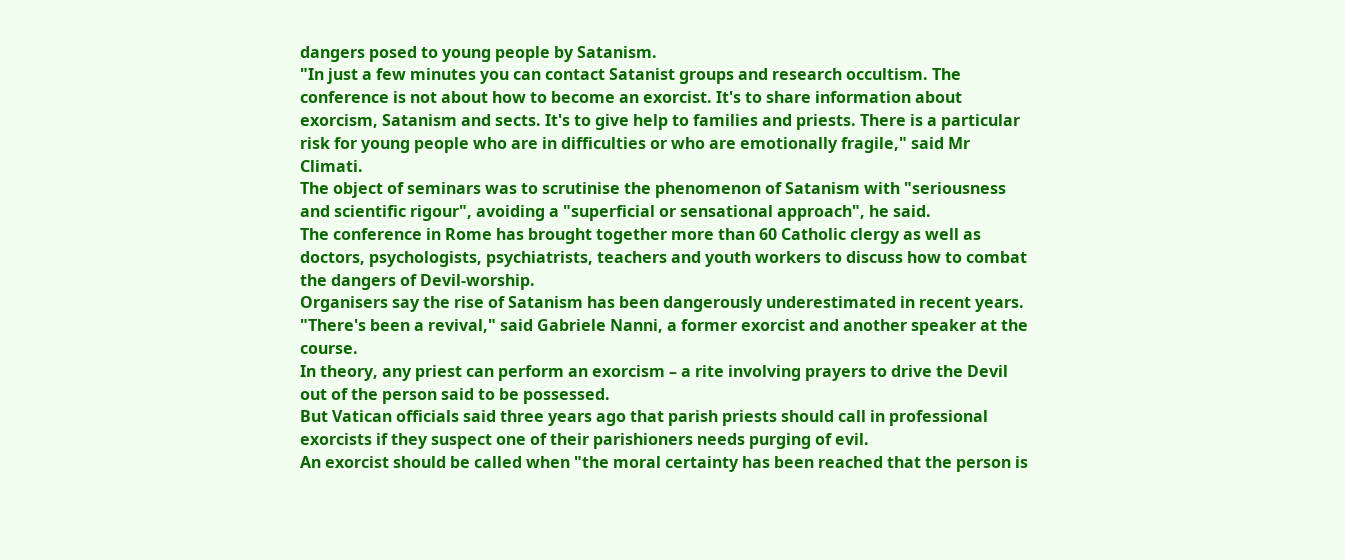dangers posed to young people by Satanism.
"In just a few minutes you can contact Satanist groups and research occultism. The conference is not about how to become an exorcist. It's to share information about exorcism, Satanism and sects. It's to give help to families and priests. There is a particular risk for young people who are in difficulties or who are emotionally fragile," said Mr Climati.
The object of seminars was to scrutinise the phenomenon of Satanism with "seriousness and scientific rigour", avoiding a "superficial or sensational approach", he said.
The conference in Rome has brought together more than 60 Catholic clergy as well as doctors, psychologists, psychiatrists, teachers and youth workers to discuss how to combat the dangers of Devil-worship.
Organisers say the rise of Satanism has been dangerously underestimated in recent years.
"There's been a revival," said Gabriele Nanni, a former exorcist and another speaker at the course.
In theory, any priest can perform an exorcism – a rite involving prayers to drive the Devil out of the person said to be possessed.
But Vatican officials said three years ago that parish priests should call in professional exorcists if they suspect one of their parishioners needs purging of evil.
An exorcist should be called when "the moral certainty has been reached that the person is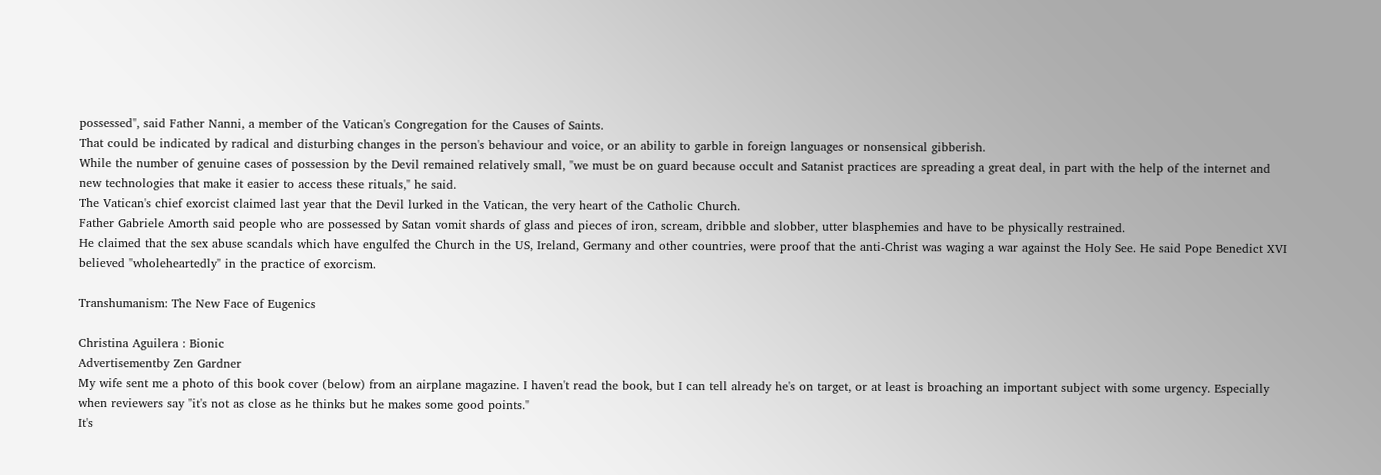possessed", said Father Nanni, a member of the Vatican's Congregation for the Causes of Saints.
That could be indicated by radical and disturbing changes in the person's behaviour and voice, or an ability to garble in foreign languages or nonsensical gibberish.
While the number of genuine cases of possession by the Devil remained relatively small, "we must be on guard because occult and Satanist practices are spreading a great deal, in part with the help of the internet and new technologies that make it easier to access these rituals," he said.
The Vatican's chief exorcist claimed last year that the Devil lurked in the Vatican, the very heart of the Catholic Church.
Father Gabriele Amorth said people who are possessed by Satan vomit shards of glass and pieces of iron, scream, dribble and slobber, utter blasphemies and have to be physically restrained.
He claimed that the sex abuse scandals which have engulfed the Church in the US, Ireland, Germany and other countries, were proof that the anti-Christ was waging a war against the Holy See. He said Pope Benedict XVI believed "wholeheartedly" in the practice of exorcism.

Transhumanism: The New Face of Eugenics

Christina Aguilera : Bionic
Advertisementby Zen Gardner
My wife sent me a photo of this book cover (below) from an airplane magazine. I haven't read the book, but I can tell already he's on target, or at least is broaching an important subject with some urgency. Especially when reviewers say "it's not as close as he thinks but he makes some good points."
It's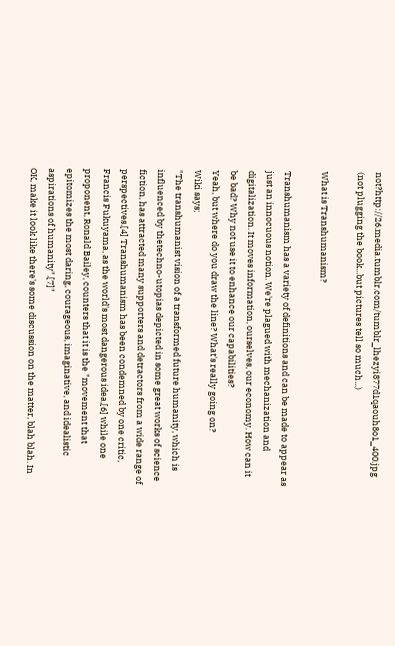not?http://26.media.tumblr.com/tumblr_lhezyi877d1qaouh8o1_400.jpg
(not plugging the book...but pictures tell so much...)

What is Transhumanism?

Transhumanism has a variety of definitions and can be made to appear as just an innocuous notion. We're plagued with mechanization and digitalization. It moves information, ourselves, our economy. How can it be bad? Why not use it to enhance our capabilities?
Yeah, but where do you draw the line? What's really going on?
Wiki says;
"The transhumanist vision of a transformed future humanity, which is influenced by thetechno-utopias depicted in some great works of science fiction, has attracted many supporters and detractors from a wide range of perspectives.[4] Transhumanism has been condemned by one critic, Francis Fukuyama, as the world's most dangerous idea,[6] while one proponent, Ronald Bailey, counters that it is the "movement that epitomizes the most daring, courageous, imaginative, and idealistic aspirations of humanity".[7]"
OK, make it look like there's some discussion on the matter, blah blah. In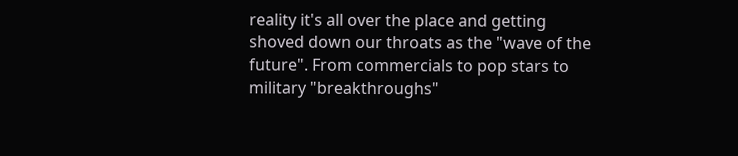reality it's all over the place and getting shoved down our throats as the "wave of the future". From commercials to pop stars to military "breakthroughs"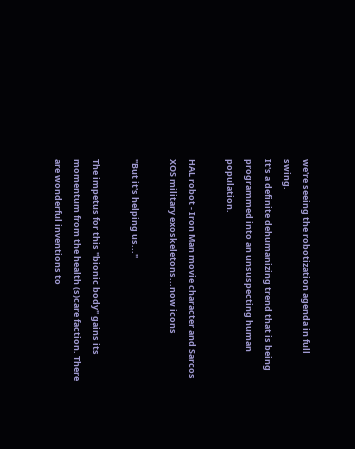we're seeing the robotization agenda in full swing.
It's a definite dehumanizing trend that is being programmed into an unsuspecting human population.

HAL robot - Iron Man movie character and Sarcos XOS military exoskeletons...now icons

"But it's helping us..."

The impetus for this "bionic body" gains its momentum from the health (s)care faction. There are wonderful inventions to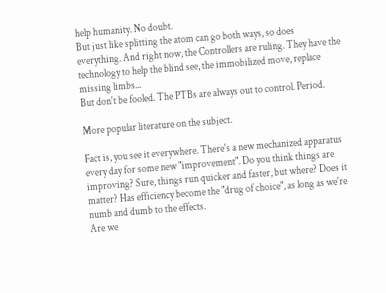help humanity. No doubt.
But just like splitting the atom can go both ways, so does everything. And right now, the Controllers are ruling. They have the technology to help the blind see, the immobilized move, replace missing limbs...
But don't be fooled. The PTBs are always out to control. Period.

More popular literature on the subject.

Fact is, you see it everywhere. There's a new mechanized apparatus every day for some new "improvement". Do you think things are improving? Sure, things run quicker and faster, but where? Does it matter? Has efficiency become the "drug of choice", as long as we're numb and dumb to the effects.
Are we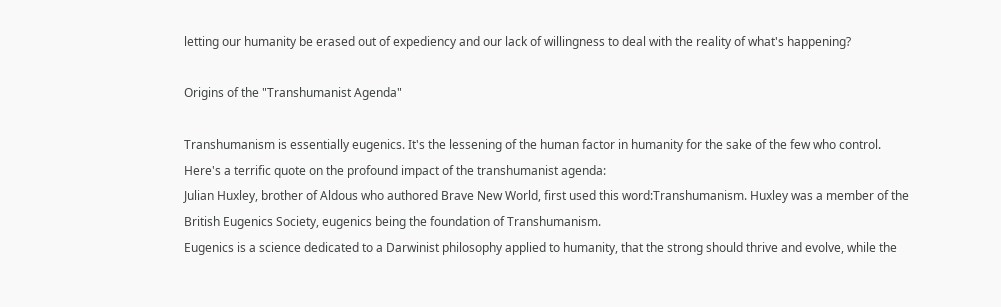letting our humanity be erased out of expediency and our lack of willingness to deal with the reality of what's happening?

Origins of the "Transhumanist Agenda"

Transhumanism is essentially eugenics. It's the lessening of the human factor in humanity for the sake of the few who control.
Here's a terrific quote on the profound impact of the transhumanist agenda:
Julian Huxley, brother of Aldous who authored Brave New World, first used this word:Transhumanism. Huxley was a member of the British Eugenics Society, eugenics being the foundation of Transhumanism.
Eugenics is a science dedicated to a Darwinist philosophy applied to humanity, that the strong should thrive and evolve, while the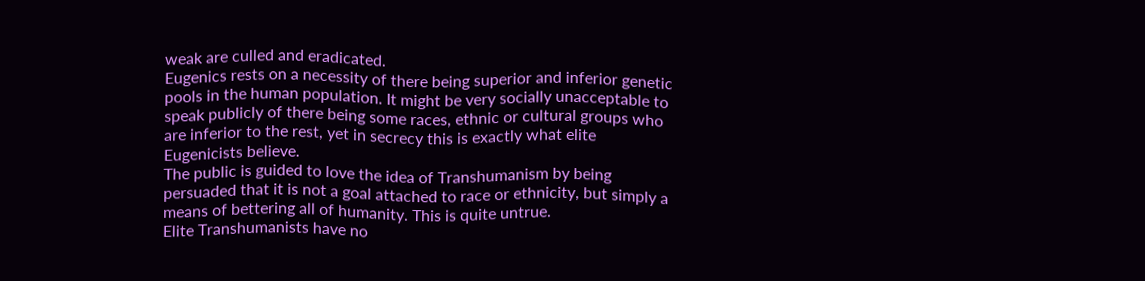weak are culled and eradicated.
Eugenics rests on a necessity of there being superior and inferior genetic pools in the human population. It might be very socially unacceptable to speak publicly of there being some races, ethnic or cultural groups who are inferior to the rest, yet in secrecy this is exactly what elite Eugenicists believe.
The public is guided to love the idea of Transhumanism by being persuaded that it is not a goal attached to race or ethnicity, but simply a means of bettering all of humanity. This is quite untrue.
Elite Transhumanists have no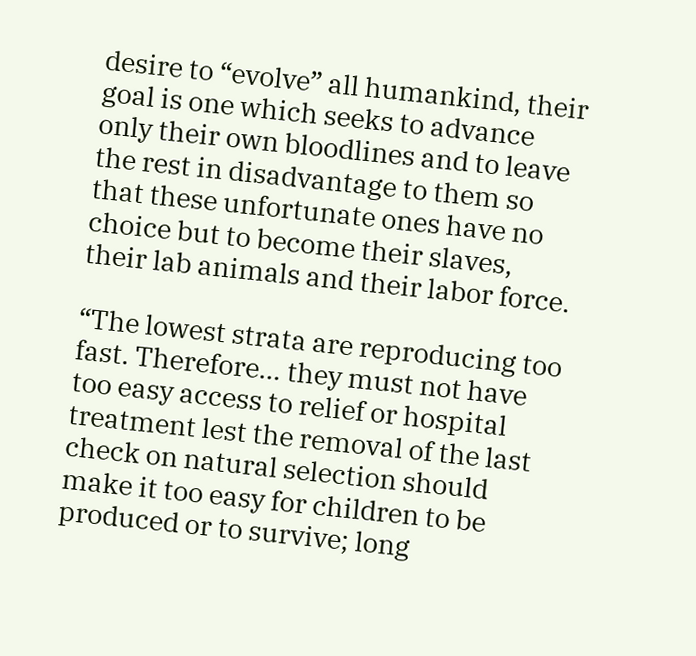desire to “evolve” all humankind, their goal is one which seeks to advance only their own bloodlines and to leave the rest in disadvantage to them so that these unfortunate ones have no choice but to become their slaves, their lab animals and their labor force.

“The lowest strata are reproducing too fast. Therefore… they must not have too easy access to relief or hospital treatment lest the removal of the last check on natural selection should make it too easy for children to be produced or to survive; long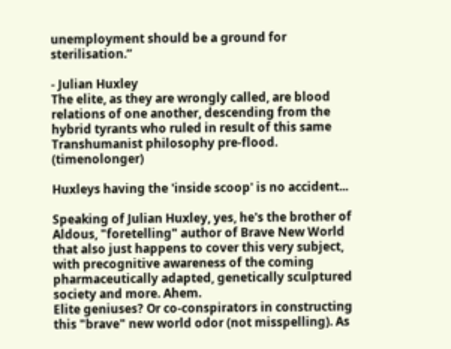unemployment should be a ground for sterilisation.”

- Julian Huxley
The elite, as they are wrongly called, are blood relations of one another, descending from the hybrid tyrants who ruled in result of this same Transhumanist philosophy pre-flood. (timenolonger)

Huxleys having the 'inside scoop' is no accident...

Speaking of Julian Huxley, yes, he's the brother of Aldous, "foretelling" author of Brave New World that also just happens to cover this very subject, with precognitive awareness of the coming pharmaceutically adapted, genetically sculptured society and more. Ahem.
Elite geniuses? Or co-conspirators in constructing this "brave" new world odor (not misspelling). As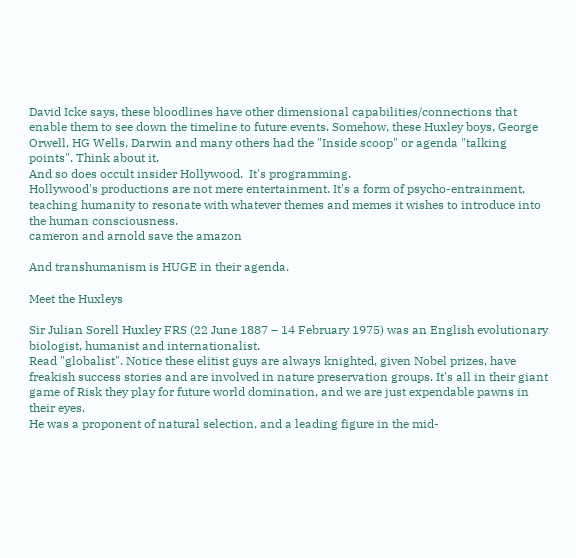David Icke says, these bloodlines have other dimensional capabilities/connections that enable them to see down the timeline to future events. Somehow, these Huxley boys, George Orwell, HG Wells, Darwin and many others had the "Inside scoop" or agenda "talking points". Think about it.
And so does occult insider Hollywood.  It's programming.
Hollywood's productions are not mere entertainment. It's a form of psycho-entrainment, teaching humanity to resonate with whatever themes and memes it wishes to introduce into the human consciousness.
cameron and arnold save the amazon

And transhumanism is HUGE in their agenda.

Meet the Huxleys

Sir Julian Sorell Huxley FRS (22 June 1887 – 14 February 1975) was an English evolutionary biologist, humanist and internationalist.
Read "globalist". Notice these elitist guys are always knighted, given Nobel prizes, have freakish success stories and are involved in nature preservation groups. It's all in their giant game of Risk they play for future world domination, and we are just expendable pawns in their eyes.
He was a proponent of natural selection, and a leading figure in the mid-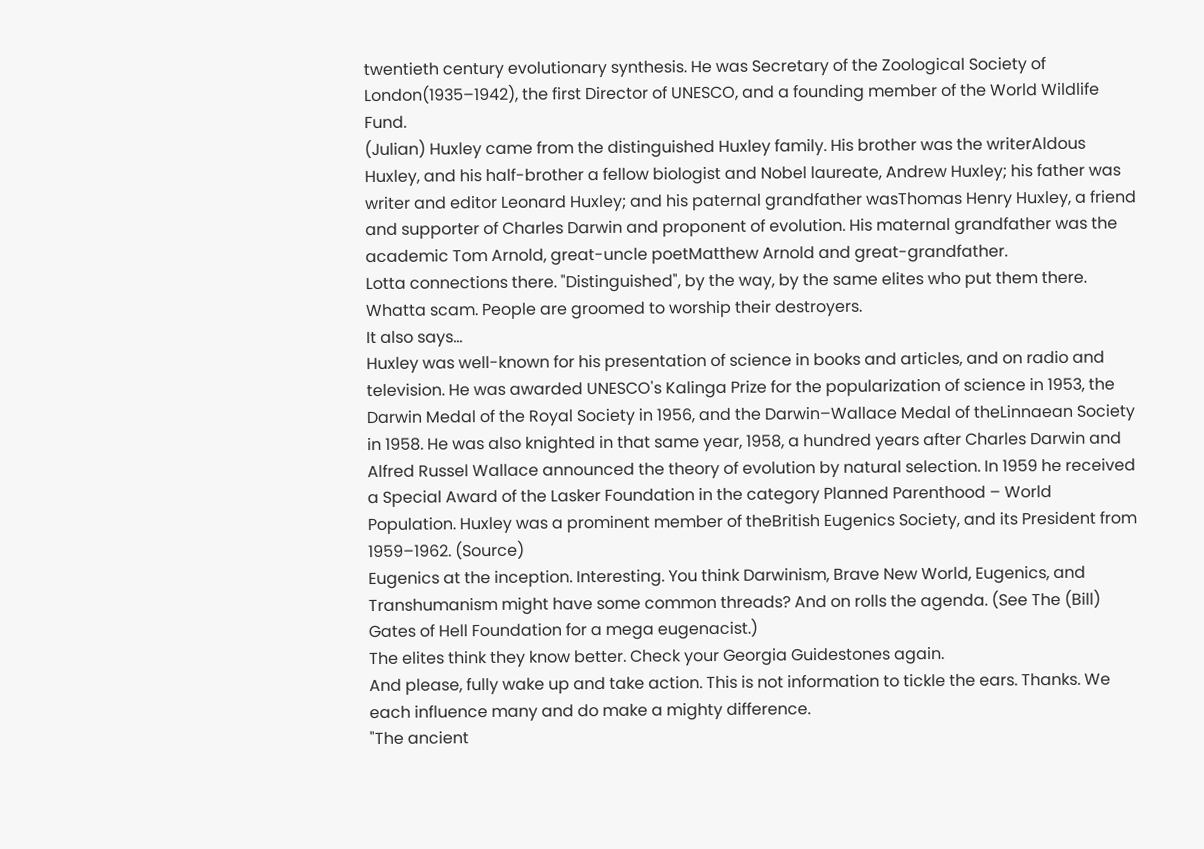twentieth century evolutionary synthesis. He was Secretary of the Zoological Society of London(1935–1942), the first Director of UNESCO, and a founding member of the World Wildlife Fund.
(Julian) Huxley came from the distinguished Huxley family. His brother was the writerAldous Huxley, and his half-brother a fellow biologist and Nobel laureate, Andrew Huxley; his father was writer and editor Leonard Huxley; and his paternal grandfather wasThomas Henry Huxley, a friend and supporter of Charles Darwin and proponent of evolution. His maternal grandfather was the academic Tom Arnold, great-uncle poetMatthew Arnold and great-grandfather.
Lotta connections there. "Distinguished", by the way, by the same elites who put them there. Whatta scam. People are groomed to worship their destroyers.
It also says...
Huxley was well-known for his presentation of science in books and articles, and on radio and television. He was awarded UNESCO's Kalinga Prize for the popularization of science in 1953, the Darwin Medal of the Royal Society in 1956, and the Darwin–Wallace Medal of theLinnaean Society in 1958. He was also knighted in that same year, 1958, a hundred years after Charles Darwin and Alfred Russel Wallace announced the theory of evolution by natural selection. In 1959 he received a Special Award of the Lasker Foundation in the category Planned Parenthood – World Population. Huxley was a prominent member of theBritish Eugenics Society, and its President from 1959–1962. (Source)
Eugenics at the inception. Interesting. You think Darwinism, Brave New World, Eugenics, and Transhumanism might have some common threads? And on rolls the agenda. (See The (Bill) Gates of Hell Foundation for a mega eugenacist.)
The elites think they know better. Check your Georgia Guidestones again.
And please, fully wake up and take action. This is not information to tickle the ears. Thanks. We each influence many and do make a mighty difference.
"The ancient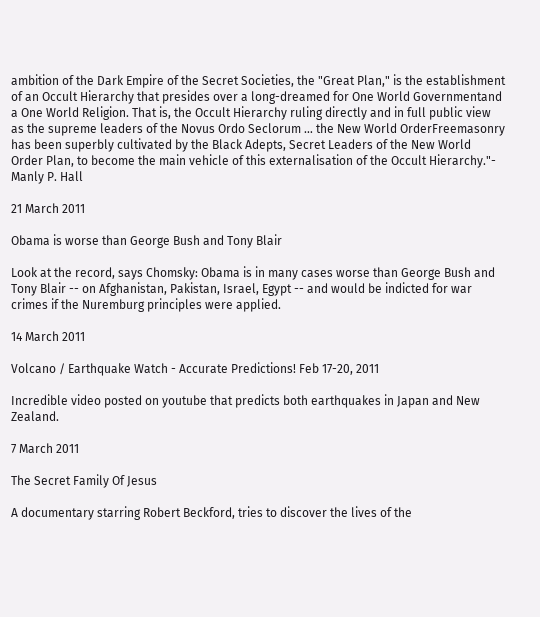ambition of the Dark Empire of the Secret Societies, the "Great Plan," is the establishment of an Occult Hierarchy that presides over a long-dreamed for One World Governmentand a One World Religion. That is, the Occult Hierarchy ruling directly and in full public view as the supreme leaders of the Novus Ordo Seclorum … the New World OrderFreemasonry has been superbly cultivated by the Black Adepts, Secret Leaders of the New World Order Plan, to become the main vehicle of this externalisation of the Occult Hierarchy."- Manly P. Hall

21 March 2011

Obama is worse than George Bush and Tony Blair

Look at the record, says Chomsky: Obama is in many cases worse than George Bush and Tony Blair -- on Afghanistan, Pakistan, Israel, Egypt -- and would be indicted for war crimes if the Nuremburg principles were applied.

14 March 2011

Volcano / Earthquake Watch - Accurate Predictions! Feb 17-20, 2011

Incredible video posted on youtube that predicts both earthquakes in Japan and New Zealand.

7 March 2011

The Secret Family Of Jesus

A documentary starring Robert Beckford, tries to discover the lives of the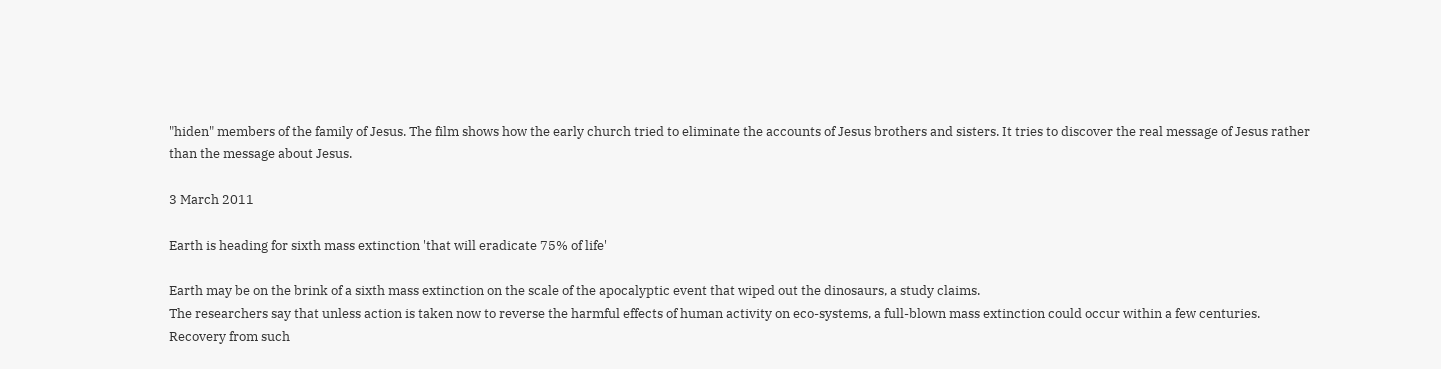"hiden" members of the family of Jesus. The film shows how the early church tried to eliminate the accounts of Jesus brothers and sisters. It tries to discover the real message of Jesus rather than the message about Jesus.

3 March 2011

Earth is heading for sixth mass extinction 'that will eradicate 75% of life'

Earth may be on the brink of a sixth mass extinction on the scale of the apocalyptic event that wiped out the dinosaurs, a study claims.
The researchers say that unless action is taken now to reverse the harmful effects of human activity on eco-systems, a full-blown mass extinction could occur within a few centuries.
Recovery from such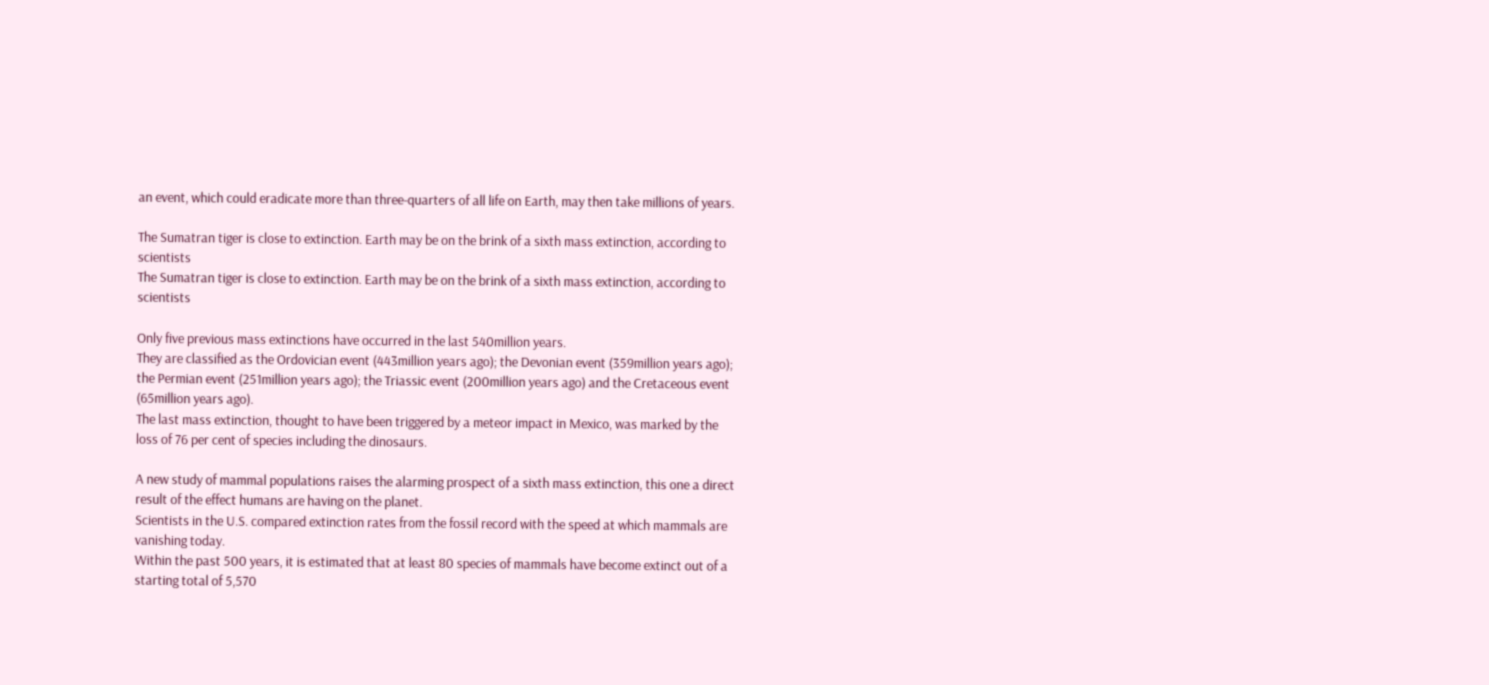an event, which could eradicate more than three-quarters of all life on Earth, may then take millions of years.

The Sumatran tiger is close to extinction. Earth may be on the brink of a sixth mass extinction, according to scientists
The Sumatran tiger is close to extinction. Earth may be on the brink of a sixth mass extinction, according to scientists

Only five previous mass extinctions have occurred in the last 540million years.
They are classified as the Ordovician event (443million years ago); the Devonian event (359million years ago); the Permian event (251million years ago); the Triassic event (200million years ago) and the Cretaceous event (65million years ago).
The last mass extinction, thought to have been triggered by a meteor impact in Mexico, was marked by the loss of 76 per cent of species including the dinosaurs.

A new study of mammal populations raises the alarming prospect of a sixth mass extinction, this one a direct result of the effect humans are having on the planet.
Scientists in the U.S. compared extinction rates from the fossil record with the speed at which mammals are vanishing today.
Within the past 500 years, it is estimated that at least 80 species of mammals have become extinct out of a starting total of 5,570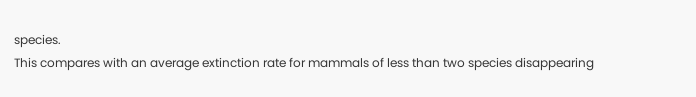species.
This compares with an average extinction rate for mammals of less than two species disappearing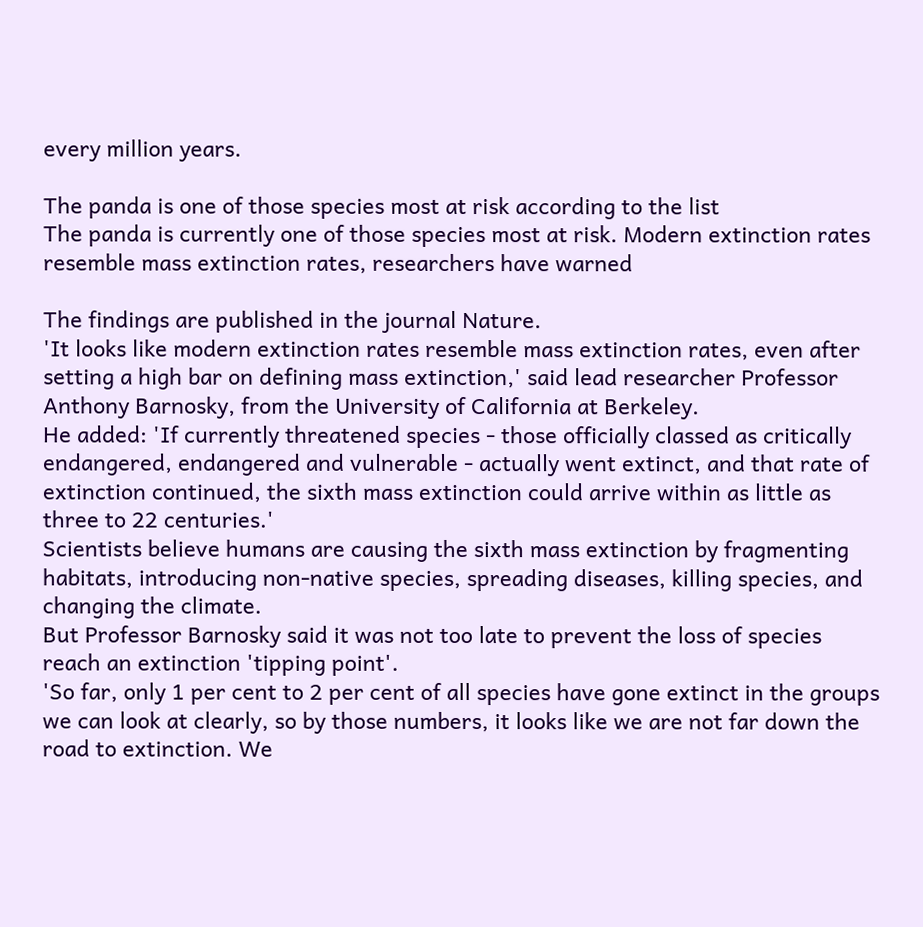every million years.

The panda is one of those species most at risk according to the list
The panda is currently one of those species most at risk. Modern extinction rates resemble mass extinction rates, researchers have warned

The findings are published in the journal Nature.
'It looks like modern extinction rates resemble mass extinction rates, even after setting a high bar on defining mass extinction,' said lead researcher Professor Anthony Barnosky, from the University of California at Berkeley.
He added: 'If currently threatened species - those officially classed as critically endangered, endangered and vulnerable - actually went extinct, and that rate of extinction continued, the sixth mass extinction could arrive within as little as three to 22 centuries.'
Scientists believe humans are causing the sixth mass extinction by fragmenting habitats, introducing non-native species, spreading diseases, killing species, and changing the climate.
But Professor Barnosky said it was not too late to prevent the loss of species reach an extinction 'tipping point'.
'So far, only 1 per cent to 2 per cent of all species have gone extinct in the groups we can look at clearly, so by those numbers, it looks like we are not far down the road to extinction. We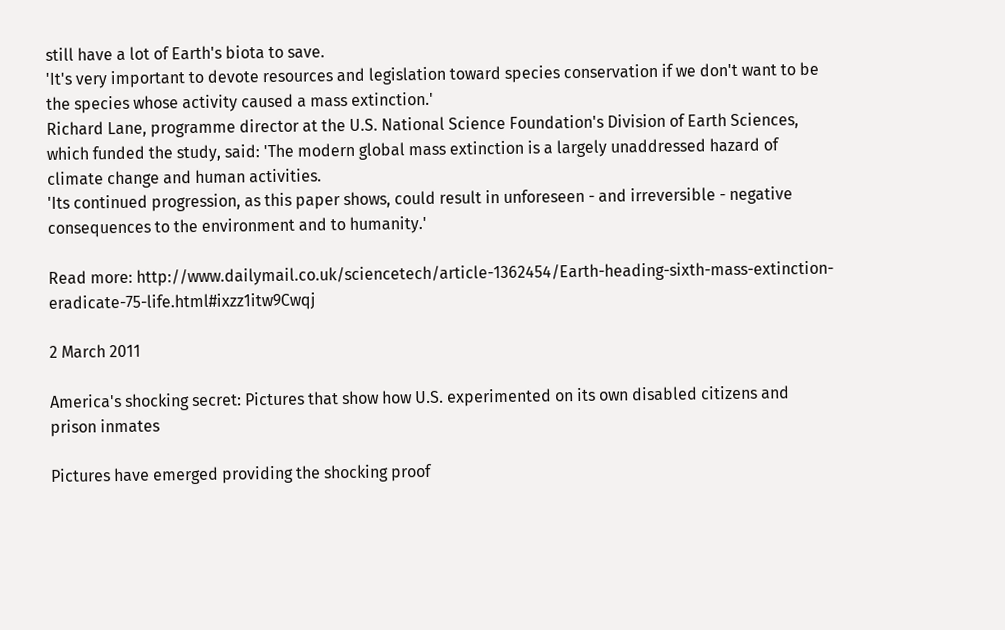still have a lot of Earth's biota to save.
'It's very important to devote resources and legislation toward species conservation if we don't want to be the species whose activity caused a mass extinction.'
Richard Lane, programme director at the U.S. National Science Foundation's Division of Earth Sciences, which funded the study, said: 'The modern global mass extinction is a largely unaddressed hazard of climate change and human activities.
'Its continued progression, as this paper shows, could result in unforeseen - and irreversible - negative consequences to the environment and to humanity.'

Read more: http://www.dailymail.co.uk/sciencetech/article-1362454/Earth-heading-sixth-mass-extinction-eradicate-75-life.html#ixzz1itw9Cwqj

2 March 2011

America's shocking secret: Pictures that show how U.S. experimented on its own disabled citizens and prison inmates

Pictures have emerged providing the shocking proof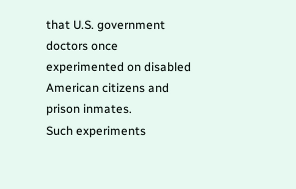that U.S. government doctors once experimented on disabled American citizens and prison inmates.
Such experiments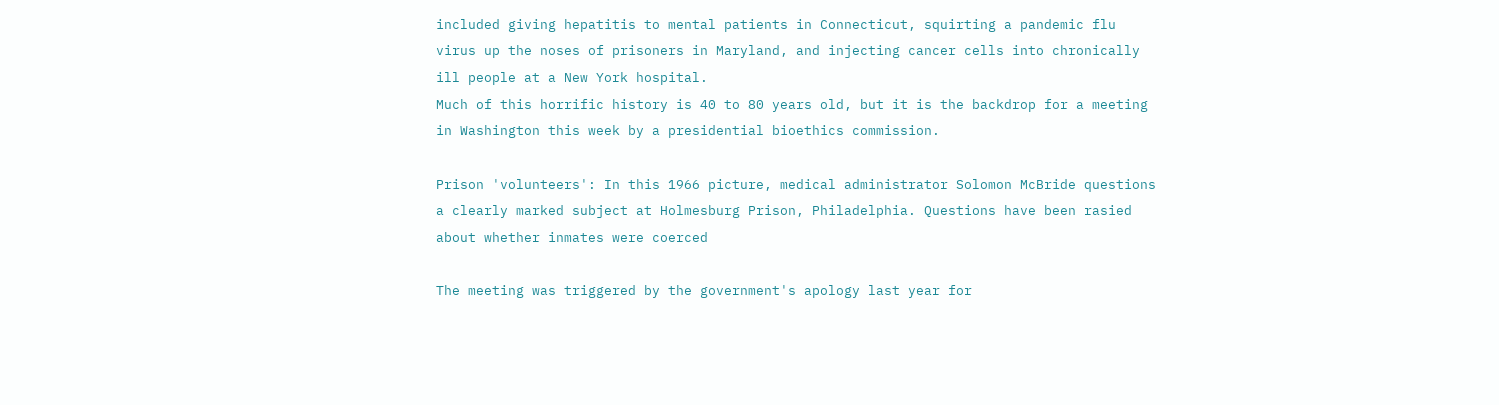included giving hepatitis to mental patients in Connecticut, squirting a pandemic flu virus up the noses of prisoners in Maryland, and injecting cancer cells into chronically ill people at a New York hospital.
Much of this horrific history is 40 to 80 years old, but it is the backdrop for a meeting in Washington this week by a presidential bioethics commission.

Prison 'volunteers': In this 1966 picture, medical administrator Solomon McBride questions a clearly marked subject at Holmesburg Prison, Philadelphia. Questions have been rasied about whether inmates were coerced

The meeting was triggered by the government's apology last year for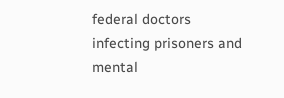federal doctors infecting prisoners and mental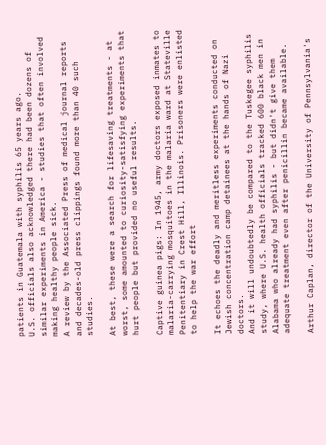patients in Guatemala with syphilis 65 years ago.
U.S. officials also acknowledged there had been dozens of similar experiments in America - studies that often involved making healthy people sick.
A review by the Associated Press of medical journal reports and decades-old press clippings found more than 40 such studies.

At best, these were a search for lifesaving treatments - at worst, some amounted to curiosity-satisfying experiments that hurt people but provided no useful results.

Captive guinea pigs: In 1945, army doctors exposed inmates to malaria-carrying mosquitoes in the malaria ward at Stateville Penitentiary in Crest Hill, Illinois. Prisoners were enlisted to help the war effort

It echoes the deadly and meritless experiments conducted on Jewish concentration camp detainees at the hands of Nazi doctors.
And it will undoubtedly be compared to the Tuskegee syphilis study, where U.S. health officials tracked 600 black men in Alabama who already had syphilis - but didn't give them adequate treatment even after penicillin became available.

Arthur Caplan, director of the University of Pennsylvania's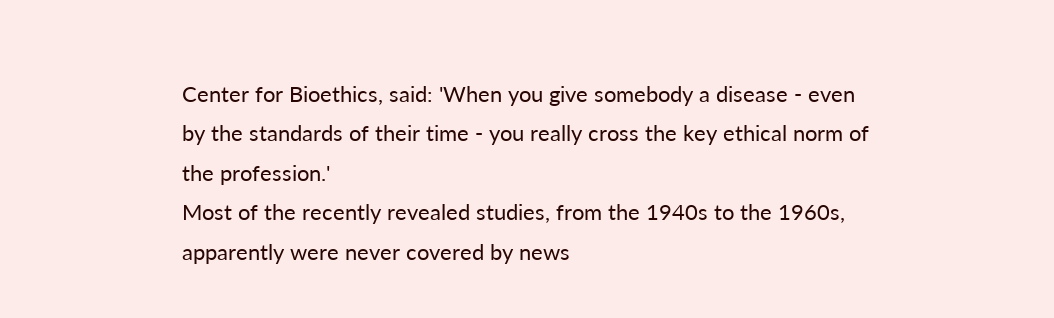Center for Bioethics, said: 'When you give somebody a disease - even by the standards of their time - you really cross the key ethical norm of the profession.'
Most of the recently revealed studies, from the 1940s to the 1960s, apparently were never covered by news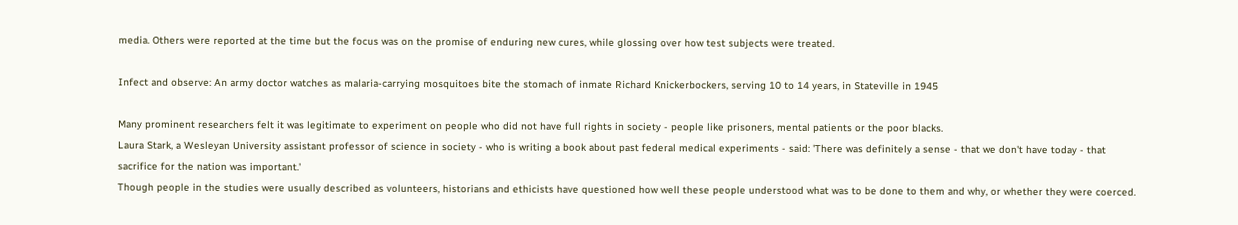media. Others were reported at the time but the focus was on the promise of enduring new cures, while glossing over how test subjects were treated.

Infect and observe: An army doctor watches as malaria-carrying mosquitoes bite the stomach of inmate Richard Knickerbockers, serving 10 to 14 years, in Stateville in 1945

Many prominent researchers felt it was legitimate to experiment on people who did not have full rights in society - people like prisoners, mental patients or the poor blacks.
Laura Stark, a Wesleyan University assistant professor of science in society - who is writing a book about past federal medical experiments - said: 'There was definitely a sense - that we don't have today - that sacrifice for the nation was important.'
Though people in the studies were usually described as volunteers, historians and ethicists have questioned how well these people understood what was to be done to them and why, or whether they were coerced.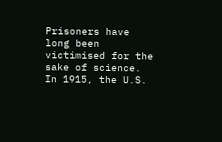Prisoners have long been victimised for the sake of science. In 1915, the U.S.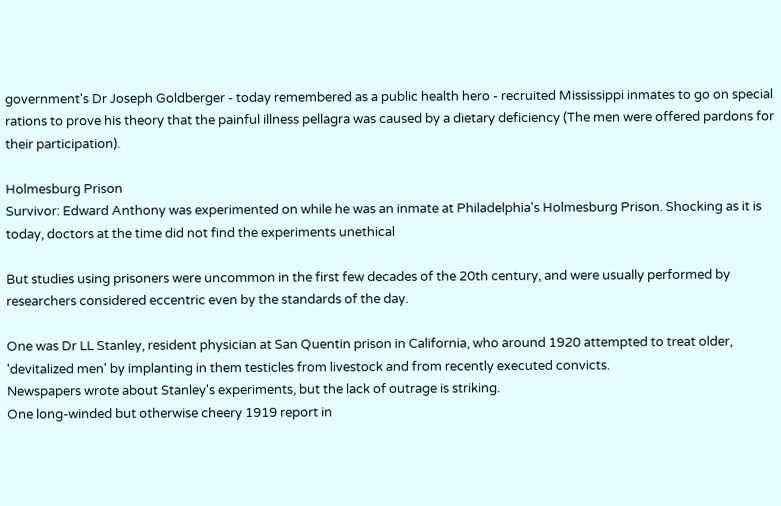government's Dr Joseph Goldberger - today remembered as a public health hero - recruited Mississippi inmates to go on special rations to prove his theory that the painful illness pellagra was caused by a dietary deficiency (The men were offered pardons for their participation).

Holmesburg Prison
Survivor: Edward Anthony was experimented on while he was an inmate at Philadelphia's Holmesburg Prison. Shocking as it is today, doctors at the time did not find the experiments unethical

But studies using prisoners were uncommon in the first few decades of the 20th century, and were usually performed by researchers considered eccentric even by the standards of the day.

One was Dr LL Stanley, resident physician at San Quentin prison in California, who around 1920 attempted to treat older, 'devitalized men' by implanting in them testicles from livestock and from recently executed convicts.
Newspapers wrote about Stanley's experiments, but the lack of outrage is striking.
One long-winded but otherwise cheery 1919 report in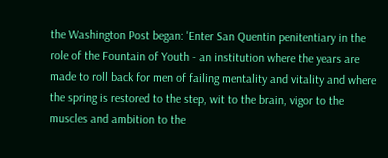the Washington Post began: 'Enter San Quentin penitentiary in the role of the Fountain of Youth - an institution where the years are made to roll back for men of failing mentality and vitality and where the spring is restored to the step, wit to the brain, vigor to the muscles and ambition to the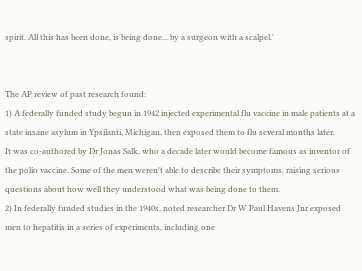spirit. All this has been done, is being done... by a surgeon with a scalpel.'


The AP review of past research found:
1) A federally funded study begun in 1942 injected experimental flu vaccine in male patients at a state insane asylum in Ypsilanti, Michigan, then exposed them to flu several months later.
It was co-authored by Dr Jonas Salk, who a decade later would become famous as inventor of the polio vaccine. Some of the men weren't able to describe their symptoms, raising serious questions about how well they understood what was being done to them.
2) In federally funded studies in the 1940s, noted researcher Dr W Paul Havens Jnr exposed men to hepatitis in a series of experiments, including one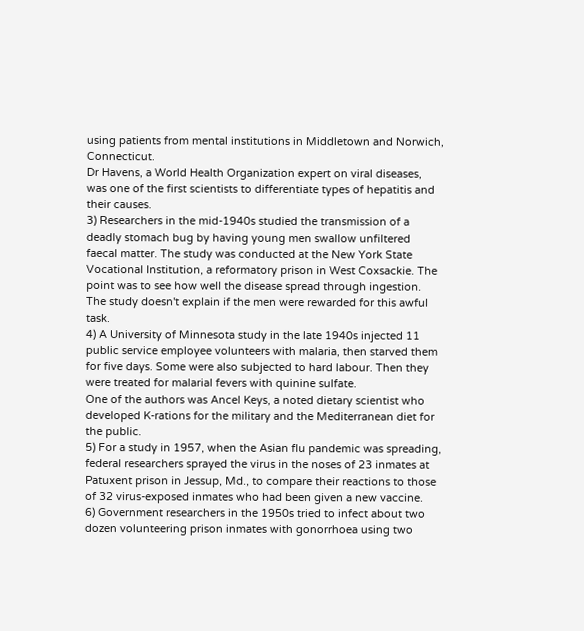using patients from mental institutions in Middletown and Norwich, Connecticut.
Dr Havens, a World Health Organization expert on viral diseases, was one of the first scientists to differentiate types of hepatitis and their causes.
3) Researchers in the mid-1940s studied the transmission of a deadly stomach bug by having young men swallow unfiltered faecal matter. The study was conducted at the New York State Vocational Institution, a reformatory prison in West Coxsackie. The point was to see how well the disease spread through ingestion. The study doesn't explain if the men were rewarded for this awful task.
4) A University of Minnesota study in the late 1940s injected 11 public service employee volunteers with malaria, then starved them for five days. Some were also subjected to hard labour. Then they were treated for malarial fevers with quinine sulfate.
One of the authors was Ancel Keys, a noted dietary scientist who developed K-rations for the military and the Mediterranean diet for the public.
5) For a study in 1957, when the Asian flu pandemic was spreading, federal researchers sprayed the virus in the noses of 23 inmates at Patuxent prison in Jessup, Md., to compare their reactions to those of 32 virus-exposed inmates who had been given a new vaccine.
6) Government researchers in the 1950s tried to infect about two dozen volunteering prison inmates with gonorrhoea using two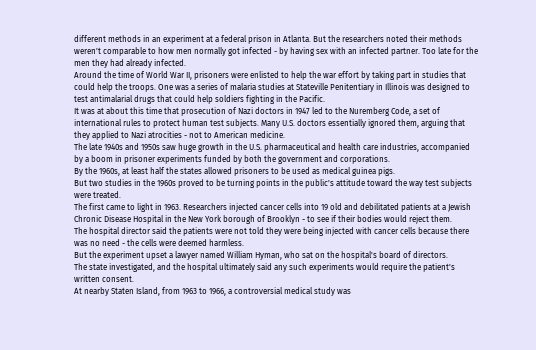different methods in an experiment at a federal prison in Atlanta. But the researchers noted their methods weren't comparable to how men normally got infected - by having sex with an infected partner. Too late for the men they had already infected.
Around the time of World War II, prisoners were enlisted to help the war effort by taking part in studies that could help the troops. One was a series of malaria studies at Stateville Penitentiary in Illinois was designed to test antimalarial drugs that could help soldiers fighting in the Pacific.
It was at about this time that prosecution of Nazi doctors in 1947 led to the Nuremberg Code, a set of international rules to protect human test subjects. Many U.S. doctors essentially ignored them, arguing that they applied to Nazi atrocities - not to American medicine.
The late 1940s and 1950s saw huge growth in the U.S. pharmaceutical and health care industries, accompanied by a boom in prisoner experiments funded by both the government and corporations.
By the 1960s, at least half the states allowed prisoners to be used as medical guinea pigs.
But two studies in the 1960s proved to be turning points in the public's attitude toward the way test subjects were treated.
The first came to light in 1963. Researchers injected cancer cells into 19 old and debilitated patients at a Jewish Chronic Disease Hospital in the New York borough of Brooklyn - to see if their bodies would reject them.
The hospital director said the patients were not told they were being injected with cancer cells because there was no need - the cells were deemed harmless.
But the experiment upset a lawyer named William Hyman, who sat on the hospital's board of directors.
The state investigated, and the hospital ultimately said any such experiments would require the patient's written consent.
At nearby Staten Island, from 1963 to 1966, a controversial medical study was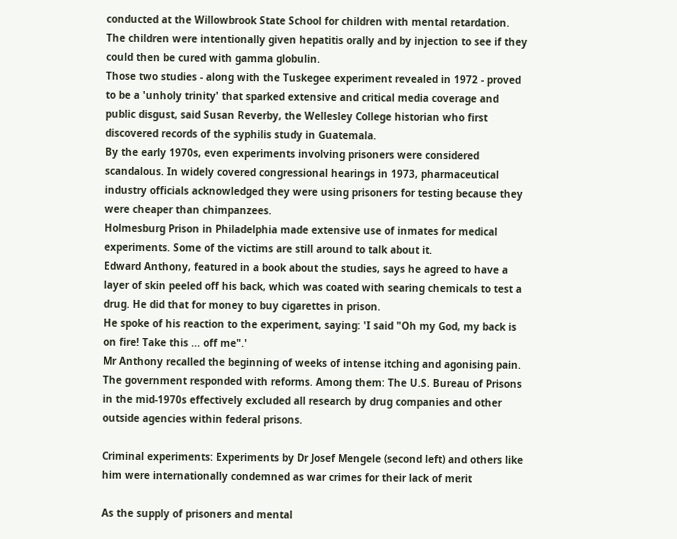conducted at the Willowbrook State School for children with mental retardation.
The children were intentionally given hepatitis orally and by injection to see if they could then be cured with gamma globulin.
Those two studies - along with the Tuskegee experiment revealed in 1972 - proved to be a 'unholy trinity' that sparked extensive and critical media coverage and public disgust, said Susan Reverby, the Wellesley College historian who first discovered records of the syphilis study in Guatemala.
By the early 1970s, even experiments involving prisoners were considered scandalous. In widely covered congressional hearings in 1973, pharmaceutical industry officials acknowledged they were using prisoners for testing because they were cheaper than chimpanzees.
Holmesburg Prison in Philadelphia made extensive use of inmates for medical experiments. Some of the victims are still around to talk about it.
Edward Anthony, featured in a book about the studies, says he agreed to have a layer of skin peeled off his back, which was coated with searing chemicals to test a drug. He did that for money to buy cigarettes in prison.
He spoke of his reaction to the experiment, saying: 'I said "Oh my God, my back is on fire! Take this ... off me".'
Mr Anthony recalled the beginning of weeks of intense itching and agonising pain.
The government responded with reforms. Among them: The U.S. Bureau of Prisons in the mid-1970s effectively excluded all research by drug companies and other outside agencies within federal prisons.

Criminal experiments: Experiments by Dr Josef Mengele (second left) and others like him were internationally condemned as war crimes for their lack of merit

As the supply of prisoners and mental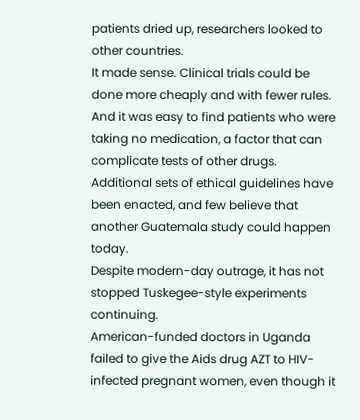patients dried up, researchers looked to other countries.
It made sense. Clinical trials could be done more cheaply and with fewer rules. And it was easy to find patients who were taking no medication, a factor that can complicate tests of other drugs.
Additional sets of ethical guidelines have been enacted, and few believe that another Guatemala study could happen today.
Despite modern-day outrage, it has not stopped Tuskegee-style experiments continuing.
American-funded doctors in Uganda failed to give the Aids drug AZT to HIV-infected pregnant women, even though it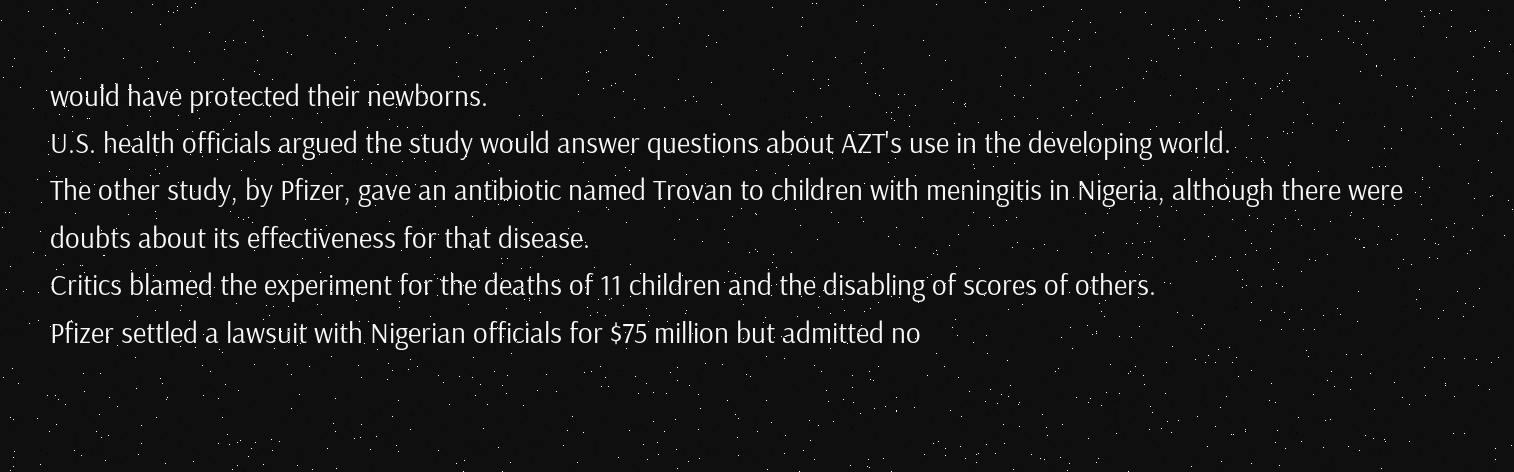would have protected their newborns.
U.S. health officials argued the study would answer questions about AZT's use in the developing world.
The other study, by Pfizer, gave an antibiotic named Trovan to children with meningitis in Nigeria, although there were doubts about its effectiveness for that disease.
Critics blamed the experiment for the deaths of 11 children and the disabling of scores of others.
Pfizer settled a lawsuit with Nigerian officials for $75 million but admitted no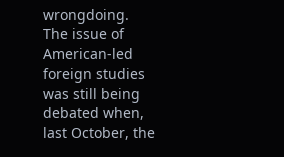wrongdoing.
The issue of American-led foreign studies was still being debated when, last October, the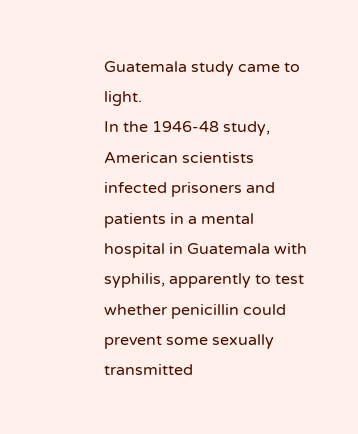Guatemala study came to light.
In the 1946-48 study, American scientists infected prisoners and patients in a mental hospital in Guatemala with syphilis, apparently to test whether penicillin could prevent some sexually transmitted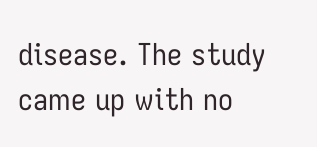disease. The study came up with no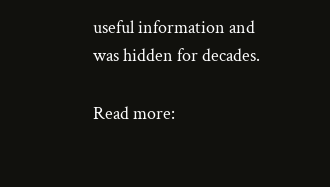useful information and was hidden for decades.

Read more: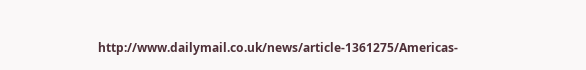http://www.dailymail.co.uk/news/article-1361275/Americas-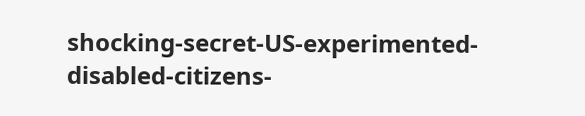shocking-secret-US-experimented-disabled-citizens-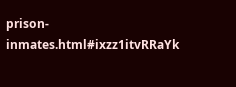prison-inmates.html#ixzz1itvRRaYk